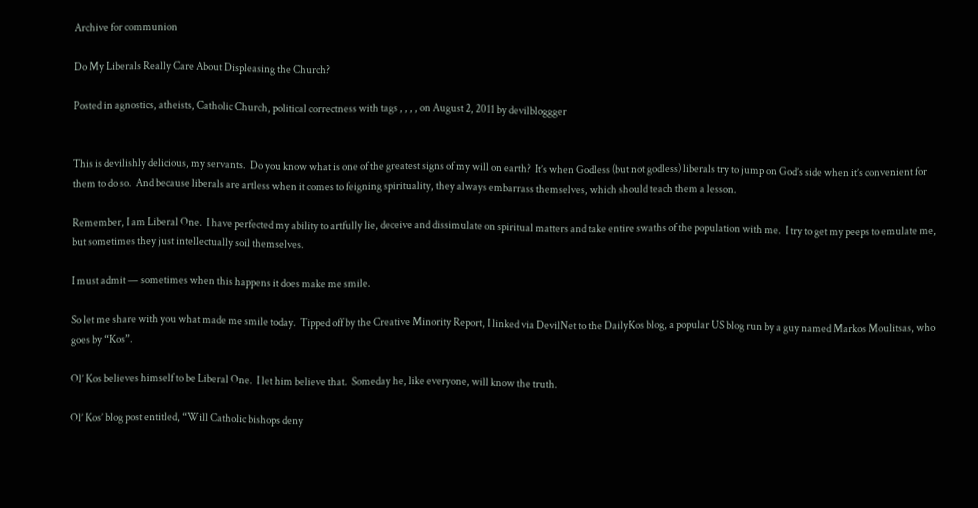Archive for communion

Do My Liberals Really Care About Displeasing the Church?

Posted in agnostics, atheists, Catholic Church, political correctness with tags , , , , on August 2, 2011 by devilbloggger


This is devilishly delicious, my servants.  Do you know what is one of the greatest signs of my will on earth?  It’s when Godless (but not godless) liberals try to jump on God’s side when it’s convenient for them to do so.  And because liberals are artless when it comes to feigning spirituality, they always embarrass themselves, which should teach them a lesson.

Remember, I am Liberal One.  I have perfected my ability to artfully lie, deceive and dissimulate on spiritual matters and take entire swaths of the population with me.  I try to get my peeps to emulate me, but sometimes they just intellectually soil themselves.

I must admit — sometimes when this happens it does make me smile.

So let me share with you what made me smile today.  Tipped off by the Creative Minority Report, I linked via DevilNet to the DailyKos blog, a popular US blog run by a guy named Markos Moulitsas, who goes by “Kos”.

Ol’ Kos believes himself to be Liberal One.  I let him believe that.  Someday he, like everyone, will know the truth.

Ol’ Kos’ blog post entitled, “Will Catholic bishops deny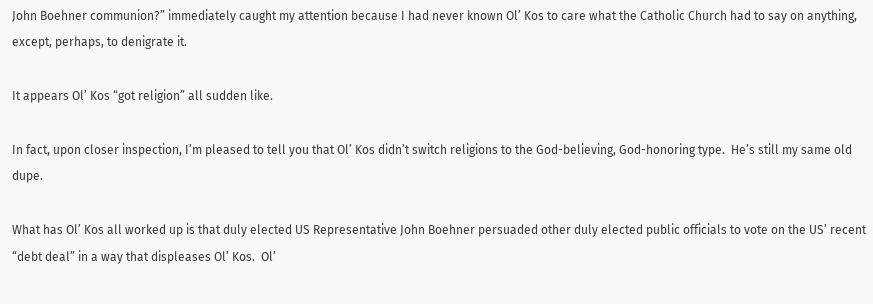John Boehner communion?” immediately caught my attention because I had never known Ol’ Kos to care what the Catholic Church had to say on anything, except, perhaps, to denigrate it.

It appears Ol’ Kos “got religion” all sudden like.

In fact, upon closer inspection, I’m pleased to tell you that Ol’ Kos didn’t switch religions to the God-believing, God-honoring type.  He’s still my same old dupe.

What has Ol’ Kos all worked up is that duly elected US Representative John Boehner persuaded other duly elected public officials to vote on the US’ recent “debt deal” in a way that displeases Ol’ Kos.  Ol’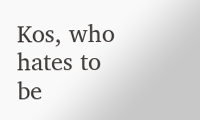Kos, who hates to be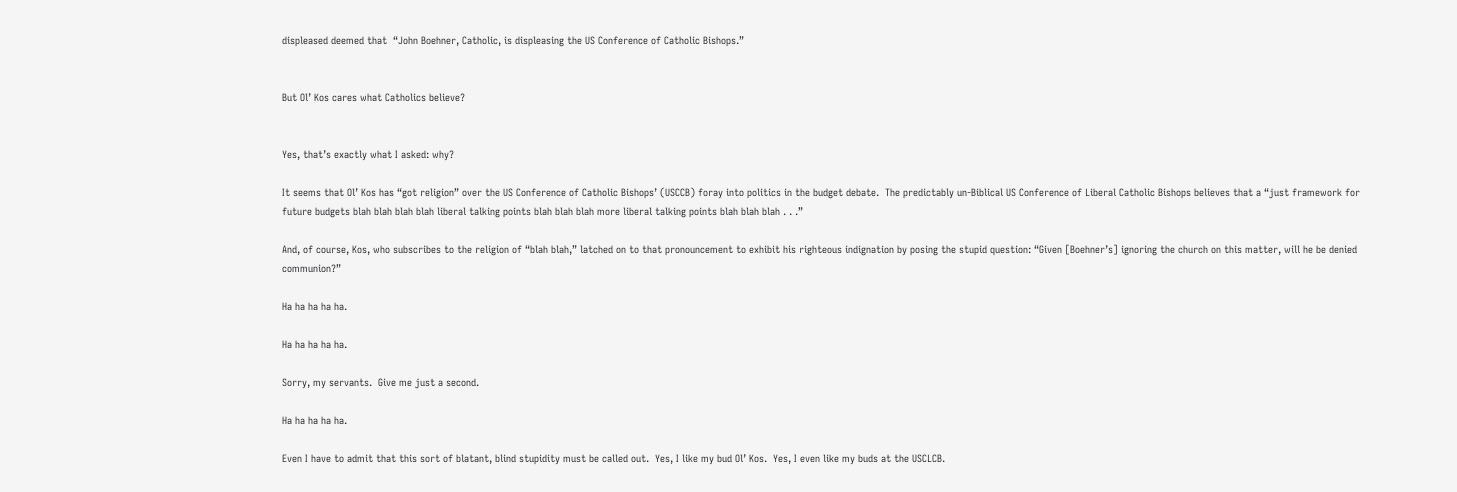displeased deemed that  “John Boehner, Catholic, is displeasing the US Conference of Catholic Bishops.”


But Ol’ Kos cares what Catholics believe?


Yes, that’s exactly what I asked: why?

It seems that Ol’ Kos has “got religion” over the US Conference of Catholic Bishops’ (USCCB) foray into politics in the budget debate.  The predictably un-Biblical US Conference of Liberal Catholic Bishops believes that a “just framework for future budgets blah blah blah blah liberal talking points blah blah blah more liberal talking points blah blah blah . . .”

And, of course, Kos, who subscribes to the religion of “blah blah,” latched on to that pronouncement to exhibit his righteous indignation by posing the stupid question: “Given [Boehner’s] ignoring the church on this matter, will he be denied communion?”

Ha ha ha ha ha.

Ha ha ha ha ha.

Sorry, my servants.  Give me just a second.

Ha ha ha ha ha.

Even I have to admit that this sort of blatant, blind stupidity must be called out.  Yes, I like my bud Ol’ Kos.  Yes, I even like my buds at the USCLCB.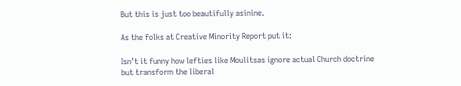But this is just too beautifully asinine.

As the folks at Creative Minority Report put it:

Isn’t it funny how lefties like Moulitsas ignore actual Church doctrine but transform the liberal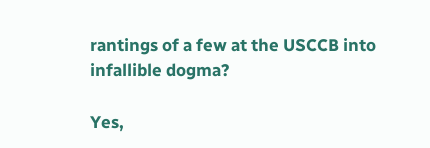rantings of a few at the USCCB into infallible dogma?

Yes,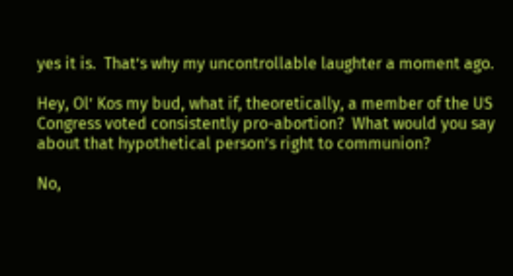yes it is.  That’s why my uncontrollable laughter a moment ago.

Hey, Ol’ Kos my bud, what if, theoretically, a member of the US Congress voted consistently pro-abortion?  What would you say about that hypothetical person’s right to communion?

No,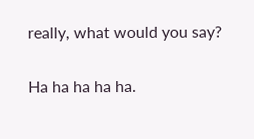really, what would you say?

Ha ha ha ha ha.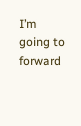I’m going to forward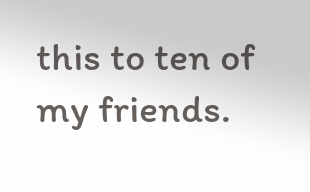this to ten of my friends.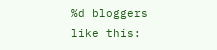%d bloggers like this: